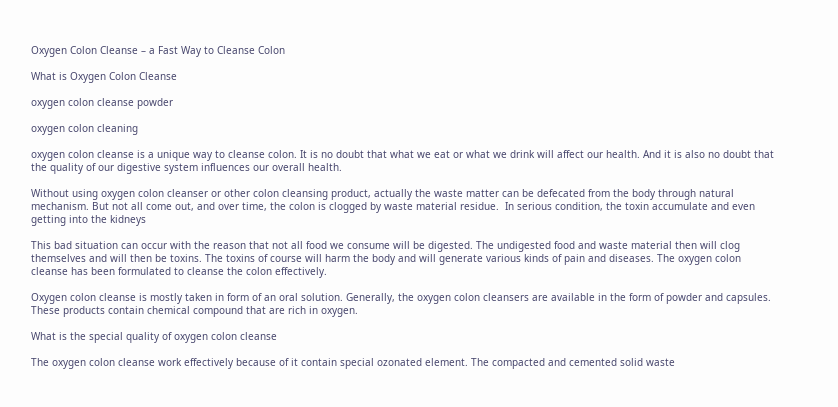Oxygen Colon Cleanse – a Fast Way to Cleanse Colon

What is Oxygen Colon Cleanse

oxygen colon cleanse powder

oxygen colon cleaning

oxygen colon cleanse is a unique way to cleanse colon. It is no doubt that what we eat or what we drink will affect our health. And it is also no doubt that the quality of our digestive system influences our overall health.

Without using oxygen colon cleanser or other colon cleansing product, actually the waste matter can be defecated from the body through natural mechanism. But not all come out, and over time, the colon is clogged by waste material residue.  In serious condition, the toxin accumulate and even getting into the kidneys

This bad situation can occur with the reason that not all food we consume will be digested. The undigested food and waste material then will clog themselves and will then be toxins. The toxins of course will harm the body and will generate various kinds of pain and diseases. The oxygen colon cleanse has been formulated to cleanse the colon effectively.

Oxygen colon cleanse is mostly taken in form of an oral solution. Generally, the oxygen colon cleansers are available in the form of powder and capsules. These products contain chemical compound that are rich in oxygen.

What is the special quality of oxygen colon cleanse

The oxygen colon cleanse work effectively because of it contain special ozonated element. The compacted and cemented solid waste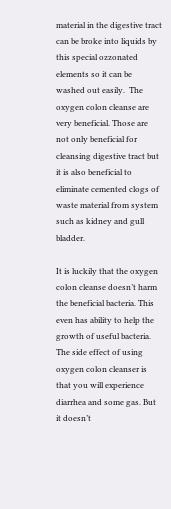material in the digestive tract can be broke into liquids by this special ozzonated elements so it can be washed out easily.  The oxygen colon cleanse are very beneficial. Those are not only beneficial for cleansing digestive tract but it is also beneficial to eliminate cemented clogs of waste material from system such as kidney and gull bladder.

It is luckily that the oxygen colon cleanse doesn’t harm the beneficial bacteria. This even has ability to help the growth of useful bacteria. The side effect of using oxygen colon cleanser is that you will experience diarrhea and some gas. But it doesn’t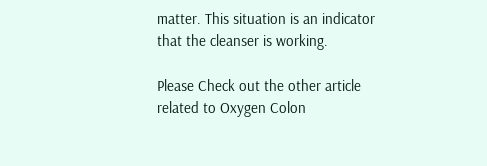matter. This situation is an indicator that the cleanser is working.

Please Check out the other article related to Oxygen Colon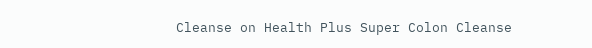Cleanse on Health Plus Super Colon Cleanse